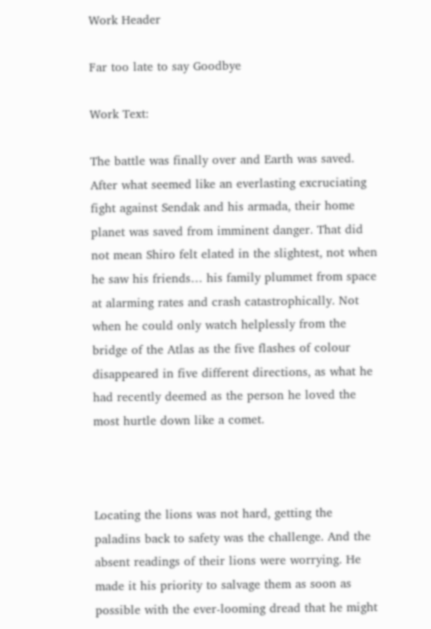Work Header

Far too late to say Goodbye

Work Text:

The battle was finally over and Earth was saved. After what seemed like an everlasting excruciating fight against Sendak and his armada, their home planet was saved from imminent danger. That did not mean Shiro felt elated in the slightest, not when he saw his friends… his family plummet from space at alarming rates and crash catastrophically. Not when he could only watch helplessly from the bridge of the Atlas as the five flashes of colour disappeared in five different directions, as what he had recently deemed as the person he loved the most hurtle down like a comet.



Locating the lions was not hard, getting the paladins back to safety was the challenge. And the absent readings of their lions were worrying. He made it his priority to salvage them as soon as possible with the ever-looming dread that he might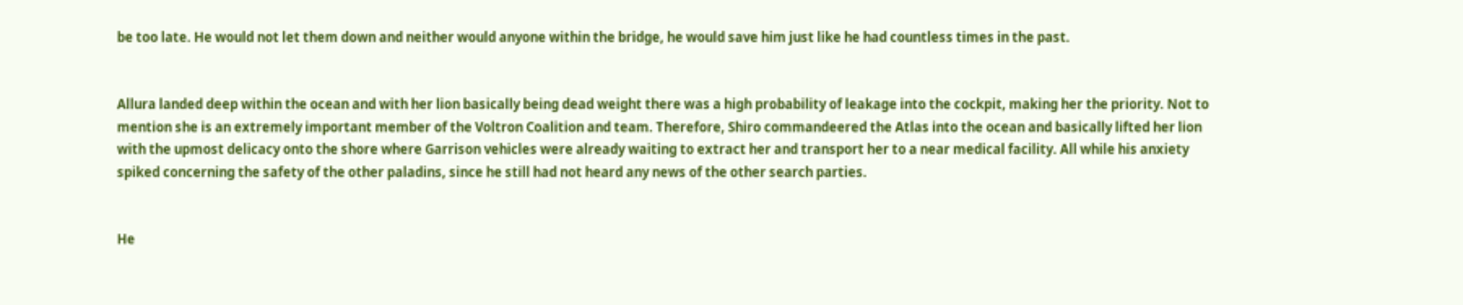be too late. He would not let them down and neither would anyone within the bridge, he would save him just like he had countless times in the past.


Allura landed deep within the ocean and with her lion basically being dead weight there was a high probability of leakage into the cockpit, making her the priority. Not to mention she is an extremely important member of the Voltron Coalition and team. Therefore, Shiro commandeered the Atlas into the ocean and basically lifted her lion with the upmost delicacy onto the shore where Garrison vehicles were already waiting to extract her and transport her to a near medical facility. All while his anxiety spiked concerning the safety of the other paladins, since he still had not heard any news of the other search parties.


He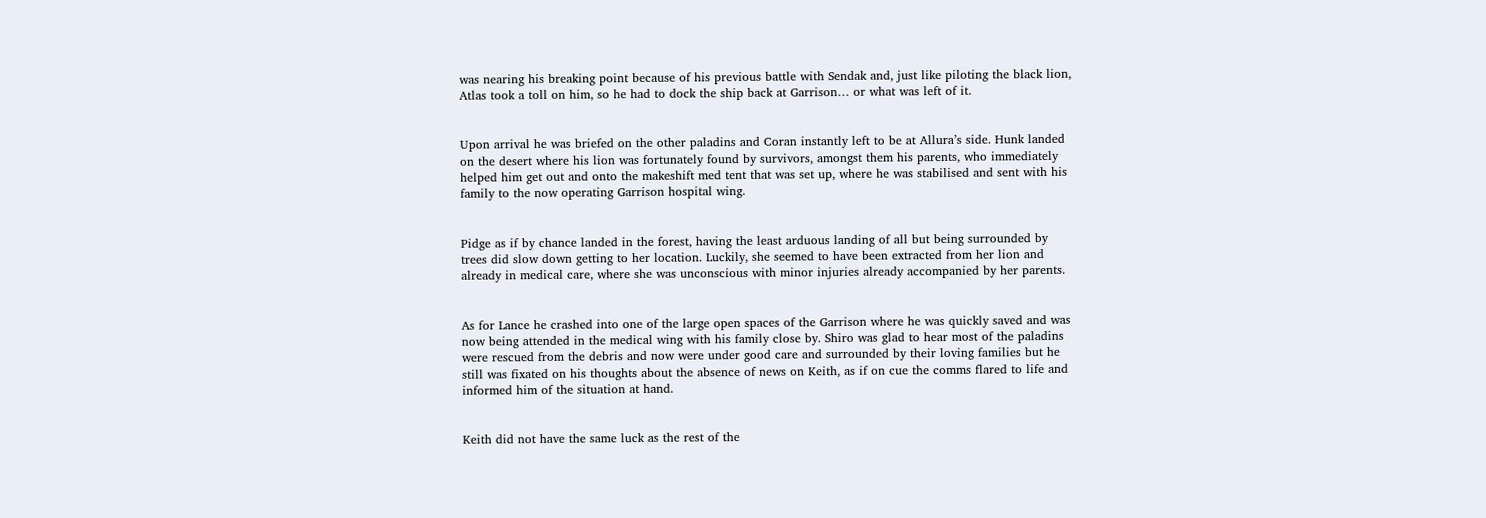was nearing his breaking point because of his previous battle with Sendak and, just like piloting the black lion, Atlas took a toll on him, so he had to dock the ship back at Garrison… or what was left of it.


Upon arrival he was briefed on the other paladins and Coran instantly left to be at Allura’s side. Hunk landed on the desert where his lion was fortunately found by survivors, amongst them his parents, who immediately helped him get out and onto the makeshift med tent that was set up, where he was stabilised and sent with his family to the now operating Garrison hospital wing.


Pidge as if by chance landed in the forest, having the least arduous landing of all but being surrounded by trees did slow down getting to her location. Luckily, she seemed to have been extracted from her lion and already in medical care, where she was unconscious with minor injuries already accompanied by her parents.


As for Lance he crashed into one of the large open spaces of the Garrison where he was quickly saved and was now being attended in the medical wing with his family close by. Shiro was glad to hear most of the paladins were rescued from the debris and now were under good care and surrounded by their loving families but he still was fixated on his thoughts about the absence of news on Keith, as if on cue the comms flared to life and informed him of the situation at hand.


Keith did not have the same luck as the rest of the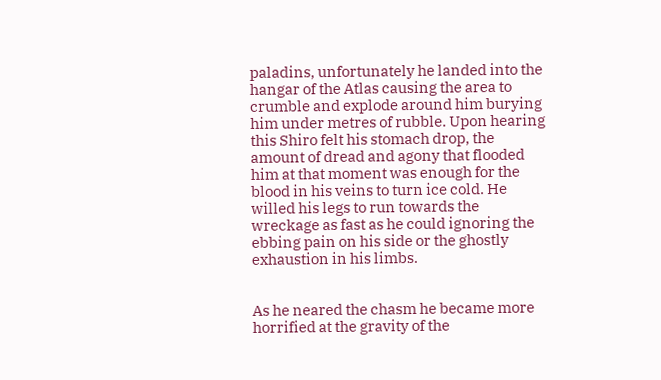paladins, unfortunately he landed into the hangar of the Atlas causing the area to crumble and explode around him burying him under metres of rubble. Upon hearing this Shiro felt his stomach drop, the amount of dread and agony that flooded him at that moment was enough for the blood in his veins to turn ice cold. He willed his legs to run towards the wreckage as fast as he could ignoring the ebbing pain on his side or the ghostly exhaustion in his limbs.


As he neared the chasm he became more horrified at the gravity of the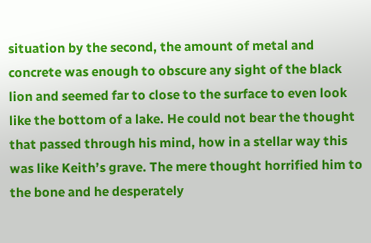situation by the second, the amount of metal and concrete was enough to obscure any sight of the black lion and seemed far to close to the surface to even look like the bottom of a lake. He could not bear the thought that passed through his mind, how in a stellar way this was like Keith’s grave. The mere thought horrified him to the bone and he desperately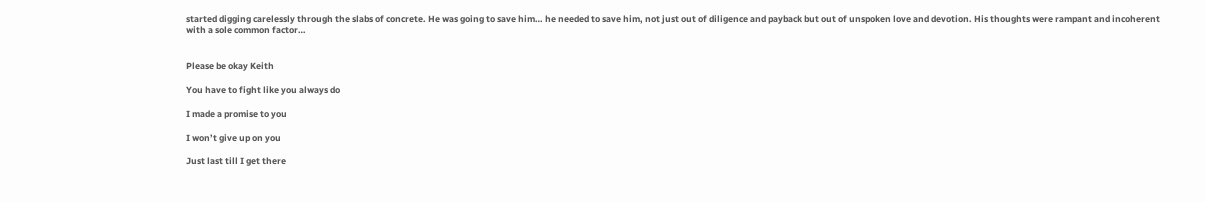started digging carelessly through the slabs of concrete. He was going to save him… he needed to save him, not just out of diligence and payback but out of unspoken love and devotion. His thoughts were rampant and incoherent with a sole common factor…


Please be okay Keith

You have to fight like you always do

I made a promise to you

I won’t give up on you

Just last till I get there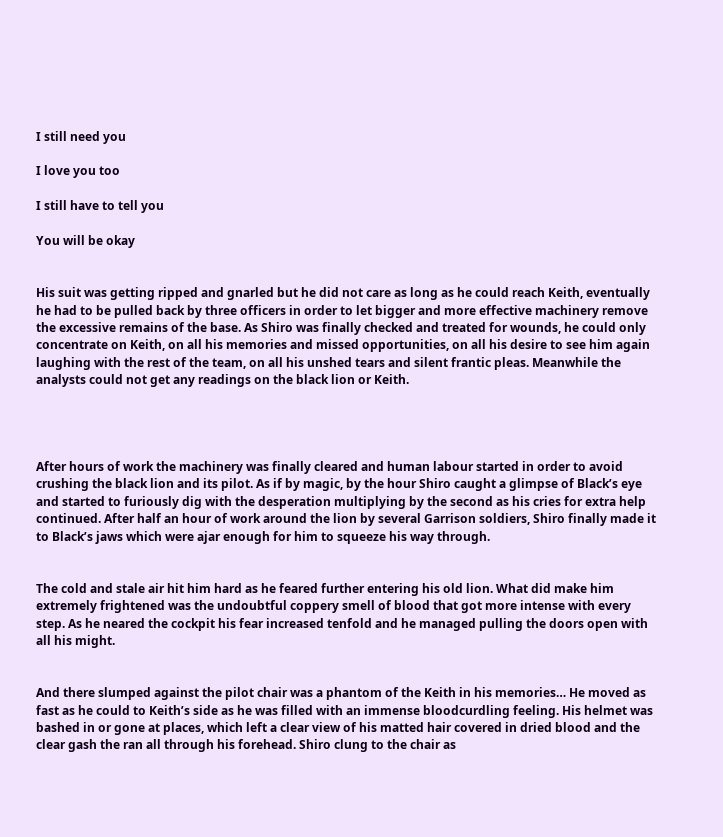I still need you

I love you too

I still have to tell you

You will be okay


His suit was getting ripped and gnarled but he did not care as long as he could reach Keith, eventually he had to be pulled back by three officers in order to let bigger and more effective machinery remove the excessive remains of the base. As Shiro was finally checked and treated for wounds, he could only concentrate on Keith, on all his memories and missed opportunities, on all his desire to see him again laughing with the rest of the team, on all his unshed tears and silent frantic pleas. Meanwhile the analysts could not get any readings on the black lion or Keith.




After hours of work the machinery was finally cleared and human labour started in order to avoid crushing the black lion and its pilot. As if by magic, by the hour Shiro caught a glimpse of Black’s eye and started to furiously dig with the desperation multiplying by the second as his cries for extra help continued. After half an hour of work around the lion by several Garrison soldiers, Shiro finally made it to Black’s jaws which were ajar enough for him to squeeze his way through.


The cold and stale air hit him hard as he feared further entering his old lion. What did make him extremely frightened was the undoubtful coppery smell of blood that got more intense with every step. As he neared the cockpit his fear increased tenfold and he managed pulling the doors open with all his might.


And there slumped against the pilot chair was a phantom of the Keith in his memories… He moved as fast as he could to Keith’s side as he was filled with an immense bloodcurdling feeling. His helmet was bashed in or gone at places, which left a clear view of his matted hair covered in dried blood and the clear gash the ran all through his forehead. Shiro clung to the chair as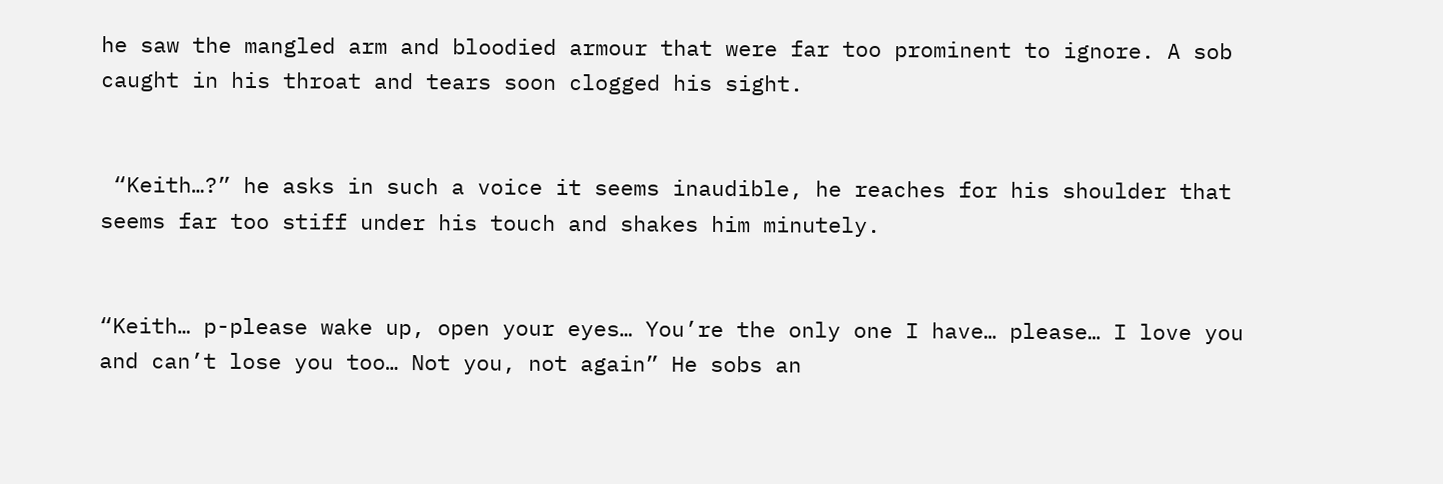he saw the mangled arm and bloodied armour that were far too prominent to ignore. A sob caught in his throat and tears soon clogged his sight.


 “Keith…?” he asks in such a voice it seems inaudible, he reaches for his shoulder that seems far too stiff under his touch and shakes him minutely.


“Keith… p-please wake up, open your eyes… You’re the only one I have… please… I love you and can’t lose you too… Not you, not again” He sobs an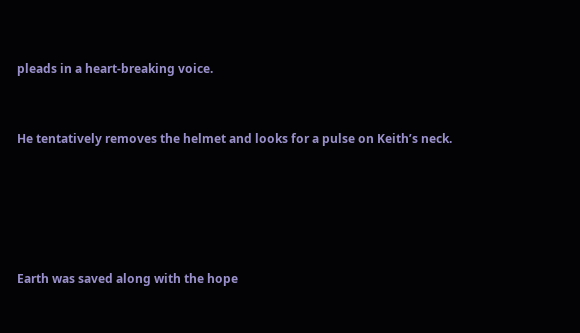pleads in a heart-breaking voice.


He tentatively removes the helmet and looks for a pulse on Keith’s neck.





Earth was saved along with the hope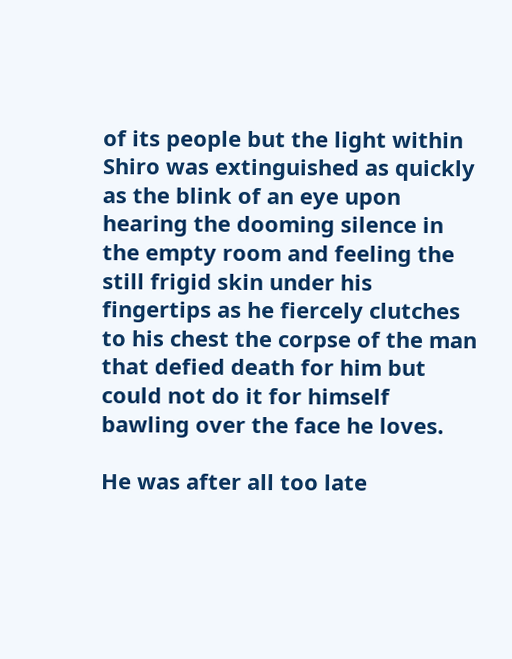of its people but the light within Shiro was extinguished as quickly as the blink of an eye upon hearing the dooming silence in the empty room and feeling the still frigid skin under his fingertips as he fiercely clutches to his chest the corpse of the man that defied death for him but could not do it for himself bawling over the face he loves.

He was after all too late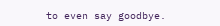to even say goodbye.